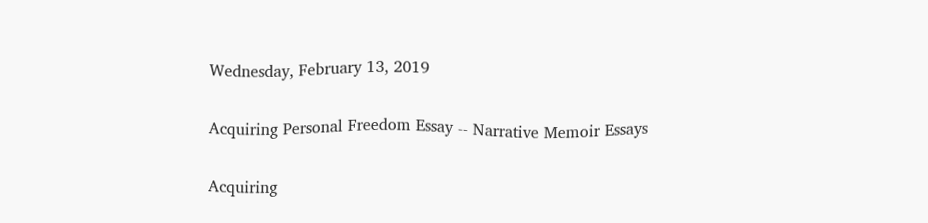Wednesday, February 13, 2019

Acquiring Personal Freedom Essay -- Narrative Memoir Essays

Acquiring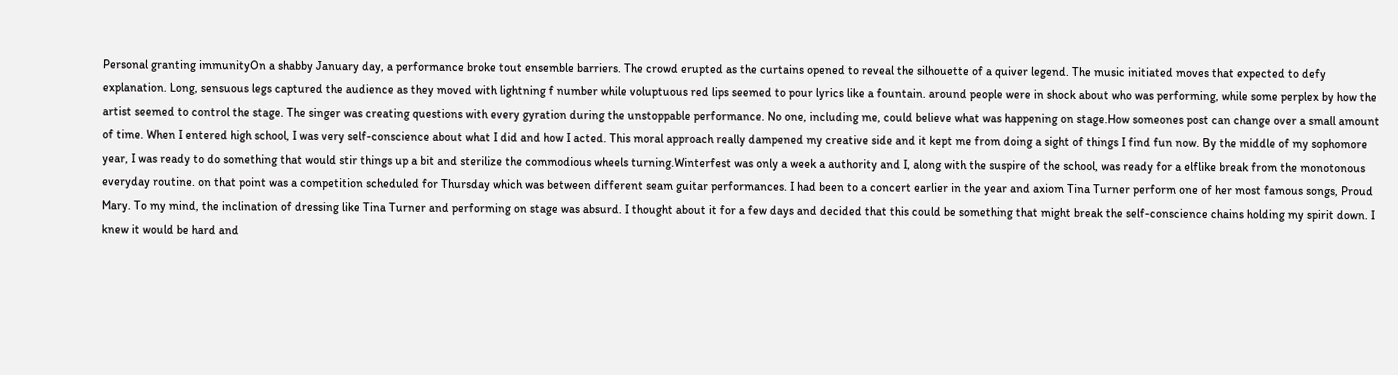Personal granting immunityOn a shabby January day, a performance broke tout ensemble barriers. The crowd erupted as the curtains opened to reveal the silhouette of a quiver legend. The music initiated moves that expected to defy explanation. Long, sensuous legs captured the audience as they moved with lightning f number while voluptuous red lips seemed to pour lyrics like a fountain. around people were in shock about who was performing, while some perplex by how the artist seemed to control the stage. The singer was creating questions with every gyration during the unstoppable performance. No one, including me, could believe what was happening on stage.How someones post can change over a small amount of time. When I entered high school, I was very self-conscience about what I did and how I acted. This moral approach really dampened my creative side and it kept me from doing a sight of things I find fun now. By the middle of my sophomore year, I was ready to do something that would stir things up a bit and sterilize the commodious wheels turning.Winterfest was only a week a authority and I, along with the suspire of the school, was ready for a elflike break from the monotonous everyday routine. on that point was a competition scheduled for Thursday which was between different seam guitar performances. I had been to a concert earlier in the year and axiom Tina Turner perform one of her most famous songs, Proud Mary. To my mind, the inclination of dressing like Tina Turner and performing on stage was absurd. I thought about it for a few days and decided that this could be something that might break the self-conscience chains holding my spirit down. I knew it would be hard and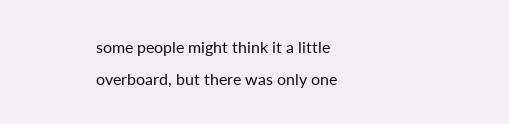some people might think it a little overboard, but there was only one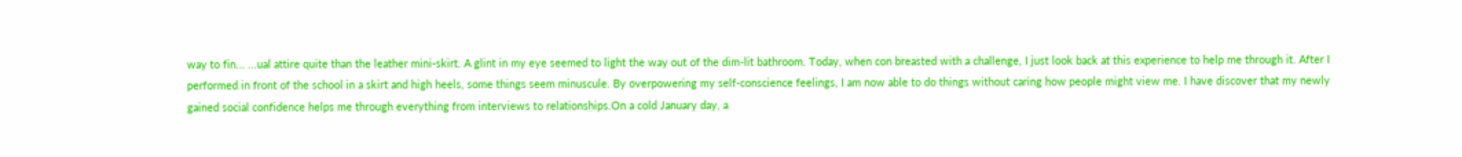way to fin... ...ual attire quite than the leather mini-skirt. A glint in my eye seemed to light the way out of the dim-lit bathroom. Today, when con breasted with a challenge, I just look back at this experience to help me through it. After I performed in front of the school in a skirt and high heels, some things seem minuscule. By overpowering my self-conscience feelings, I am now able to do things without caring how people might view me. I have discover that my newly gained social confidence helps me through everything from interviews to relationships.On a cold January day, a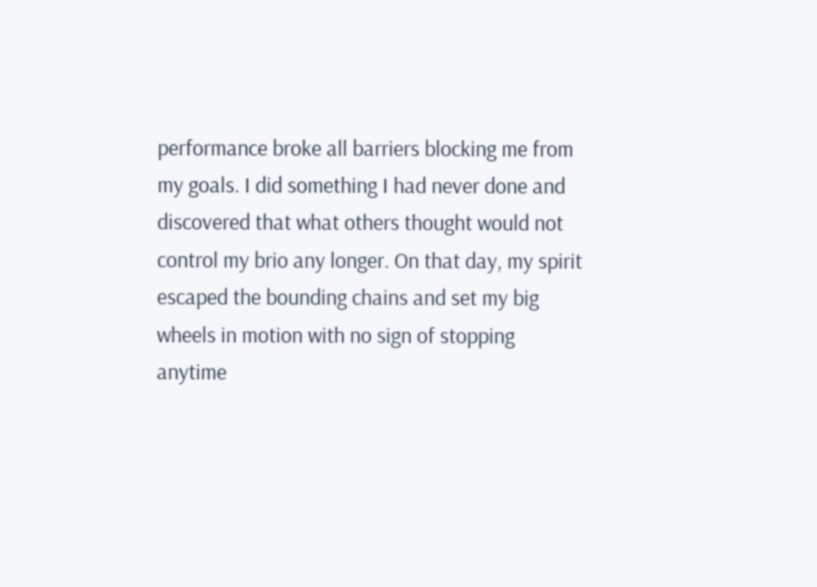performance broke all barriers blocking me from my goals. I did something I had never done and discovered that what others thought would not control my brio any longer. On that day, my spirit escaped the bounding chains and set my big wheels in motion with no sign of stopping anytime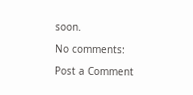soon.

No comments:

Post a Comment